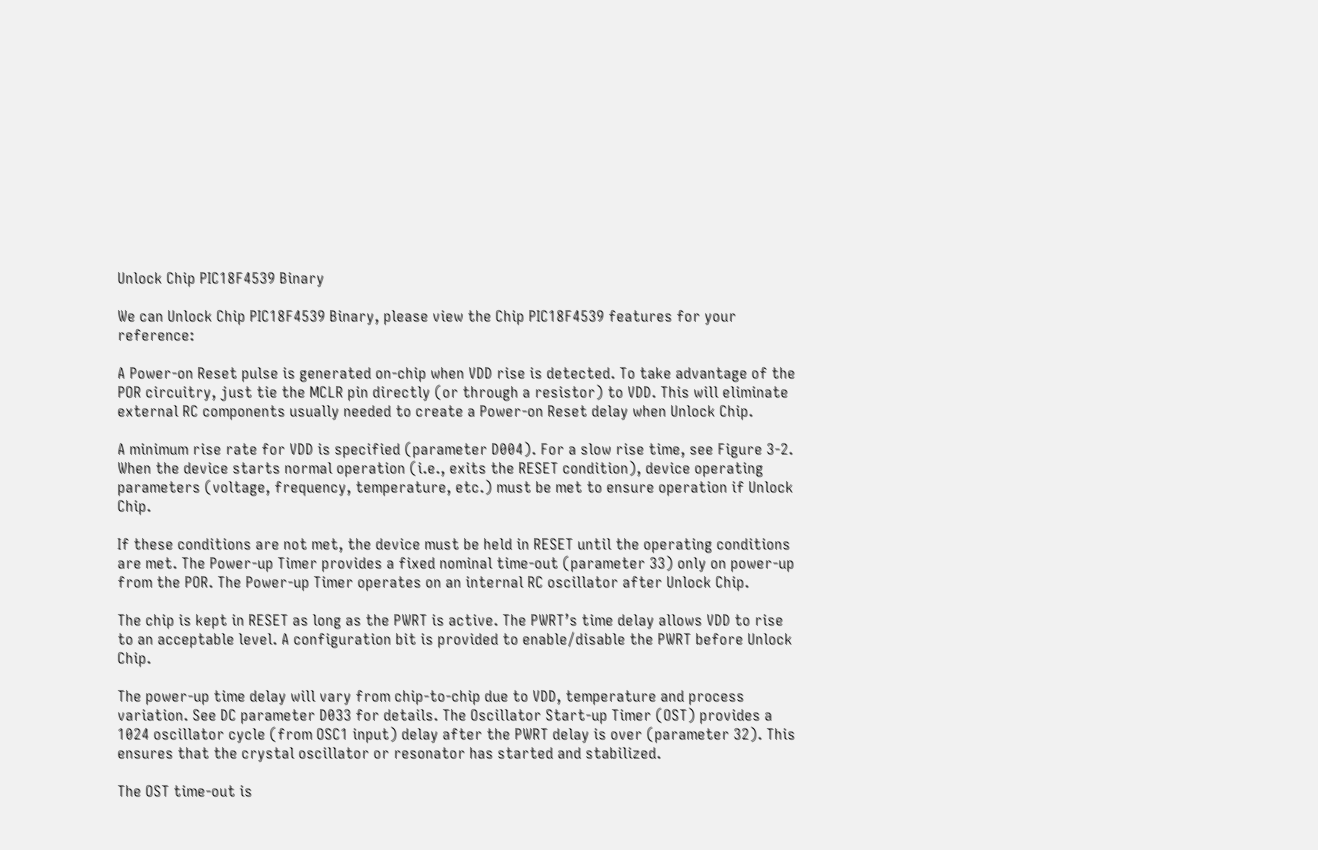Unlock Chip PIC18F4539 Binary

We can Unlock Chip PIC18F4539 Binary, please view the Chip PIC18F4539 features for your reference:

A Power-on Reset pulse is generated on-chip when VDD rise is detected. To take advantage of the POR circuitry, just tie the MCLR pin directly (or through a resistor) to VDD. This will eliminate external RC components usually needed to create a Power-on Reset delay when Unlock Chip.

A minimum rise rate for VDD is specified (parameter D004). For a slow rise time, see Figure 3-2. When the device starts normal operation (i.e., exits the RESET condition), device operating parameters (voltage, frequency, temperature, etc.) must be met to ensure operation if Unlock Chip.

If these conditions are not met, the device must be held in RESET until the operating conditions are met. The Power-up Timer provides a fixed nominal time-out (parameter 33) only on power-up from the POR. The Power-up Timer operates on an internal RC oscillator after Unlock Chip.

The chip is kept in RESET as long as the PWRT is active. The PWRT’s time delay allows VDD to rise to an acceptable level. A configuration bit is provided to enable/disable the PWRT before Unlock Chip.

The power-up time delay will vary from chip-to-chip due to VDD, temperature and process variation. See DC parameter D033 for details. The Oscillator Start-up Timer (OST) provides a 1024 oscillator cycle (from OSC1 input) delay after the PWRT delay is over (parameter 32). This ensures that the crystal oscillator or resonator has started and stabilized.

The OST time-out is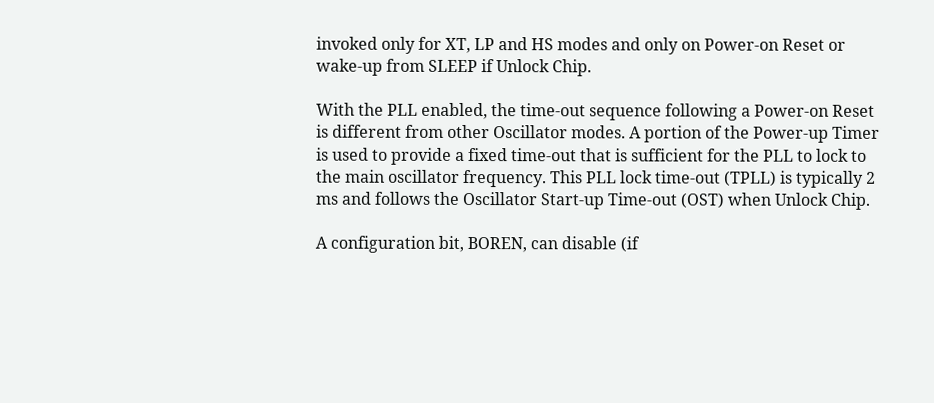invoked only for XT, LP and HS modes and only on Power-on Reset or wake-up from SLEEP if Unlock Chip.

With the PLL enabled, the time-out sequence following a Power-on Reset is different from other Oscillator modes. A portion of the Power-up Timer is used to provide a fixed time-out that is sufficient for the PLL to lock to the main oscillator frequency. This PLL lock time-out (TPLL) is typically 2 ms and follows the Oscillator Start-up Time-out (OST) when Unlock Chip.

A configuration bit, BOREN, can disable (if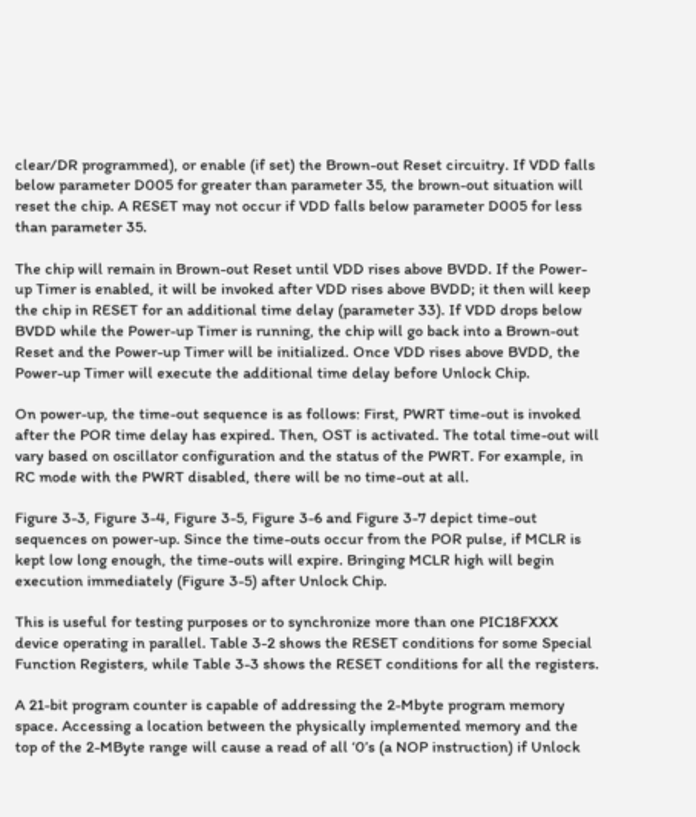clear/DR programmed), or enable (if set) the Brown-out Reset circuitry. If VDD falls below parameter D005 for greater than parameter 35, the brown-out situation will reset the chip. A RESET may not occur if VDD falls below parameter D005 for less than parameter 35.

The chip will remain in Brown-out Reset until VDD rises above BVDD. If the Power-up Timer is enabled, it will be invoked after VDD rises above BVDD; it then will keep the chip in RESET for an additional time delay (parameter 33). If VDD drops below BVDD while the Power-up Timer is running, the chip will go back into a Brown-out Reset and the Power-up Timer will be initialized. Once VDD rises above BVDD, the Power-up Timer will execute the additional time delay before Unlock Chip.

On power-up, the time-out sequence is as follows: First, PWRT time-out is invoked after the POR time delay has expired. Then, OST is activated. The total time-out will vary based on oscillator configuration and the status of the PWRT. For example, in RC mode with the PWRT disabled, there will be no time-out at all.

Figure 3-3, Figure 3-4, Figure 3-5, Figure 3-6 and Figure 3-7 depict time-out sequences on power-up. Since the time-outs occur from the POR pulse, if MCLR is kept low long enough, the time-outs will expire. Bringing MCLR high will begin execution immediately (Figure 3-5) after Unlock Chip.

This is useful for testing purposes or to synchronize more than one PIC18FXXX device operating in parallel. Table 3-2 shows the RESET conditions for some Special Function Registers, while Table 3-3 shows the RESET conditions for all the registers.

A 21-bit program counter is capable of addressing the 2-Mbyte program memory space. Accessing a location between the physically implemented memory and the top of the 2-MByte range will cause a read of all ‘0’s (a NOP instruction) if Unlock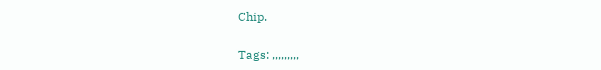Chip.

Tags: ,,,,,,,,,